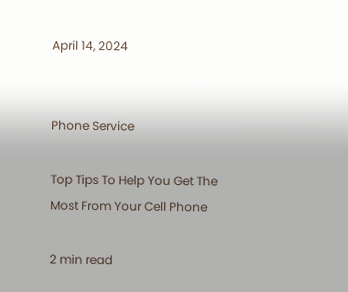April 14, 2024


Phone Service

Top Tips To Help You Get The Most From Your Cell Phone

2 min read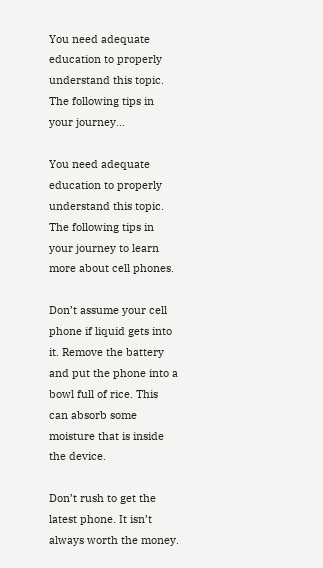You need adequate education to properly understand this topic. The following tips in your journey...

You need adequate education to properly understand this topic. The following tips in your journey to learn more about cell phones.

Don’t assume your cell phone if liquid gets into it. Remove the battery and put the phone into a bowl full of rice. This can absorb some moisture that is inside the device.

Don’t rush to get the latest phone. It isn’t always worth the money.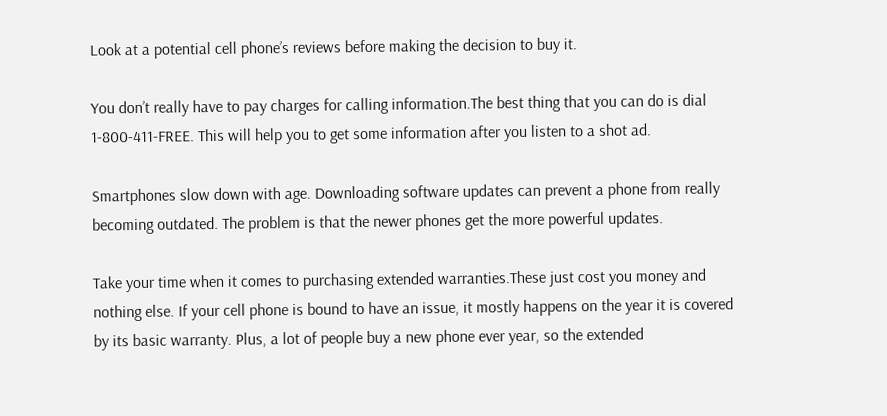Look at a potential cell phone’s reviews before making the decision to buy it.

You don’t really have to pay charges for calling information.The best thing that you can do is dial 1-800-411-FREE. This will help you to get some information after you listen to a shot ad.

Smartphones slow down with age. Downloading software updates can prevent a phone from really becoming outdated. The problem is that the newer phones get the more powerful updates.

Take your time when it comes to purchasing extended warranties.These just cost you money and nothing else. If your cell phone is bound to have an issue, it mostly happens on the year it is covered by its basic warranty. Plus, a lot of people buy a new phone ever year, so the extended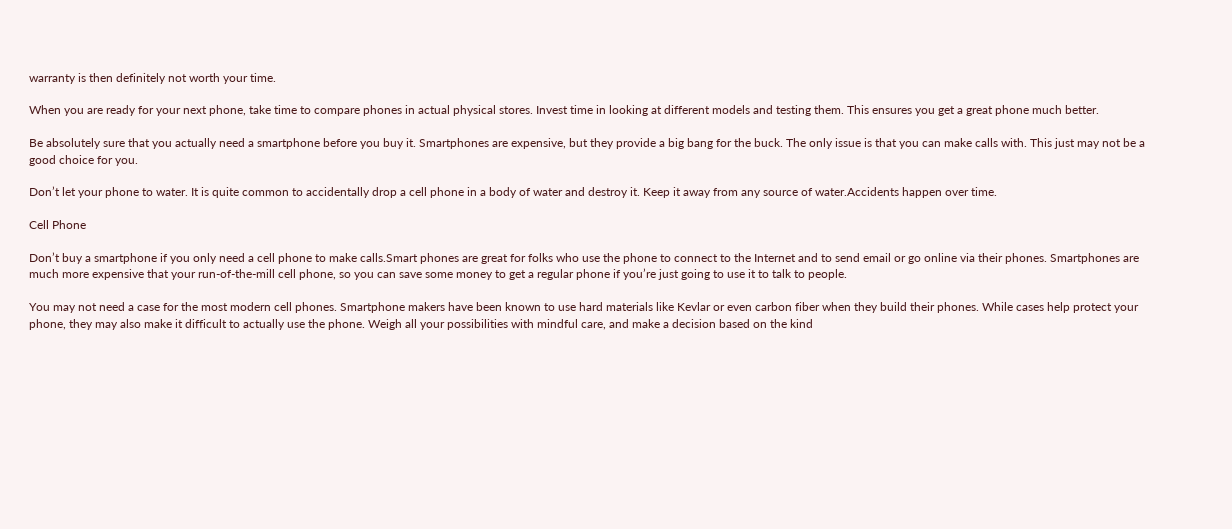warranty is then definitely not worth your time.

When you are ready for your next phone, take time to compare phones in actual physical stores. Invest time in looking at different models and testing them. This ensures you get a great phone much better.

Be absolutely sure that you actually need a smartphone before you buy it. Smartphones are expensive, but they provide a big bang for the buck. The only issue is that you can make calls with. This just may not be a good choice for you.

Don’t let your phone to water. It is quite common to accidentally drop a cell phone in a body of water and destroy it. Keep it away from any source of water.Accidents happen over time.

Cell Phone

Don’t buy a smartphone if you only need a cell phone to make calls.Smart phones are great for folks who use the phone to connect to the Internet and to send email or go online via their phones. Smartphones are much more expensive that your run-of-the-mill cell phone, so you can save some money to get a regular phone if you’re just going to use it to talk to people.

You may not need a case for the most modern cell phones. Smartphone makers have been known to use hard materials like Kevlar or even carbon fiber when they build their phones. While cases help protect your phone, they may also make it difficult to actually use the phone. Weigh all your possibilities with mindful care, and make a decision based on the kind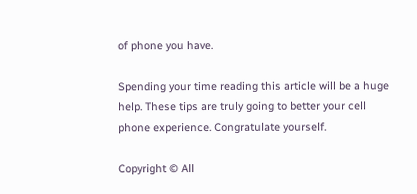of phone you have.

Spending your time reading this article will be a huge help. These tips are truly going to better your cell phone experience. Congratulate yourself.

Copyright © All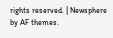rights reserved. | Newsphere by AF themes.